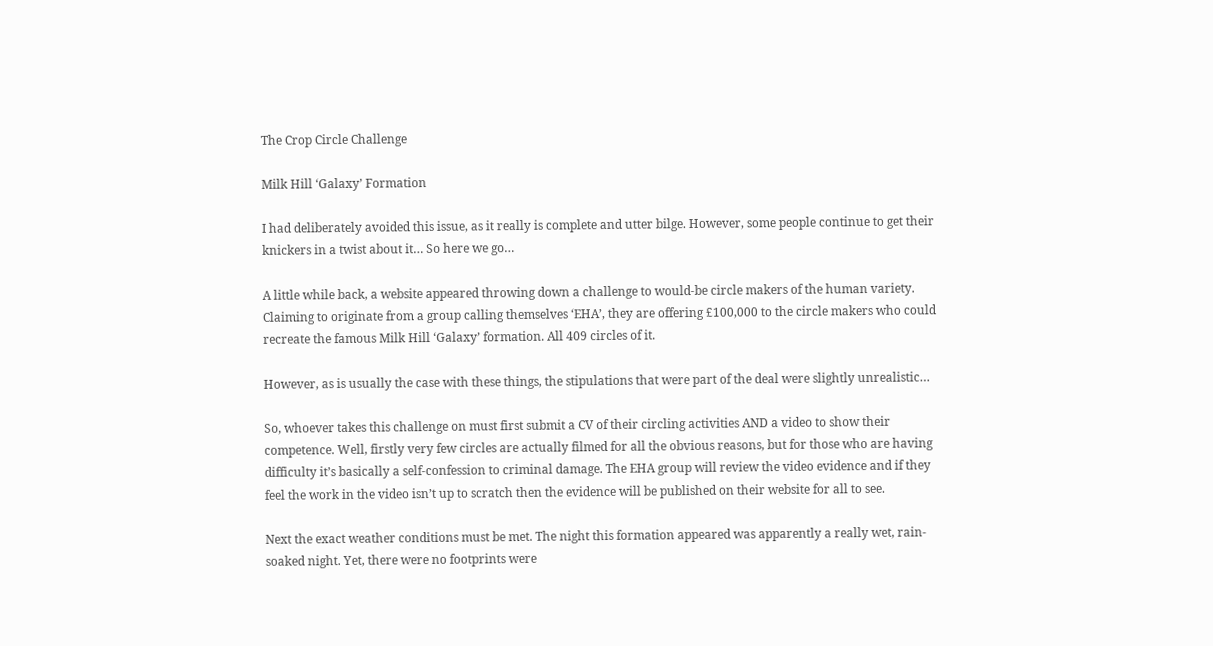The Crop Circle Challenge

Milk Hill ‘Galaxy’ Formation

I had deliberately avoided this issue, as it really is complete and utter bilge. However, some people continue to get their knickers in a twist about it… So here we go…

A little while back, a website appeared throwing down a challenge to would-be circle makers of the human variety. Claiming to originate from a group calling themselves ‘EHA’, they are offering £100,000 to the circle makers who could recreate the famous Milk Hill ‘Galaxy’ formation. All 409 circles of it.

However, as is usually the case with these things, the stipulations that were part of the deal were slightly unrealistic…

So, whoever takes this challenge on must first submit a CV of their circling activities AND a video to show their competence. Well, firstly very few circles are actually filmed for all the obvious reasons, but for those who are having difficulty it’s basically a self-confession to criminal damage. The EHA group will review the video evidence and if they feel the work in the video isn’t up to scratch then the evidence will be published on their website for all to see.

Next the exact weather conditions must be met. The night this formation appeared was apparently a really wet, rain-soaked night. Yet, there were no footprints were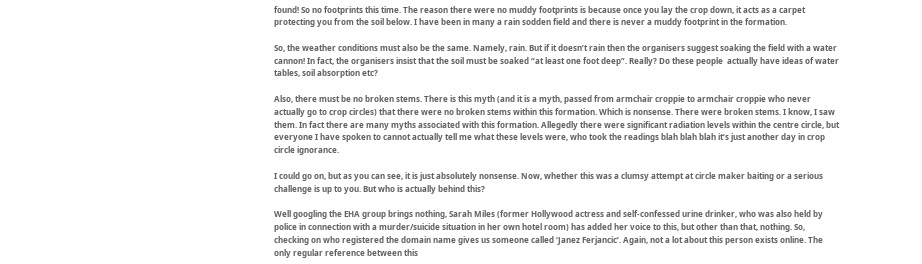found! So no footprints this time. The reason there were no muddy footprints is because once you lay the crop down, it acts as a carpet protecting you from the soil below. I have been in many a rain sodden field and there is never a muddy footprint in the formation.

So, the weather conditions must also be the same. Namely, rain. But if it doesn’t rain then the organisers suggest soaking the field with a water cannon! In fact, the organisers insist that the soil must be soaked “at least one foot deep”. Really? Do these people  actually have ideas of water tables, soil absorption etc?

Also, there must be no broken stems. There is this myth (and it is a myth, passed from armchair croppie to armchair croppie who never actually go to crop circles) that there were no broken stems within this formation. Which is nonsense. There were broken stems. I know, I saw them. In fact there are many myths associated with this formation. Allegedly there were significant radiation levels within the centre circle, but everyone I have spoken to cannot actually tell me what these levels were, who took the readings blah blah blah it’s just another day in crop circle ignorance.

I could go on, but as you can see, it is just absolutely nonsense. Now, whether this was a clumsy attempt at circle maker baiting or a serious challenge is up to you. But who is actually behind this?

Well googling the EHA group brings nothing, Sarah Miles (former Hollywood actress and self-confessed urine drinker, who was also held by police in connection with a murder/suicide situation in her own hotel room) has added her voice to this, but other than that, nothing. So, checking on who registered the domain name gives us someone called ‘Janez Ferjancic’. Again, not a lot about this person exists online. The only regular reference between this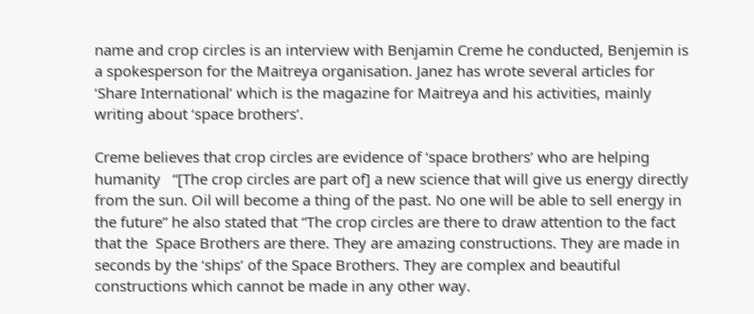name and crop circles is an interview with Benjamin Creme he conducted, Benjemin is a spokesperson for the Maitreya organisation. Janez has wrote several articles for ‘Share International’ which is the magazine for Maitreya and his activities, mainly writing about ‘space brothers’.

Creme believes that crop circles are evidence of ‘space brothers’ who are helping humanity   “[The crop circles are part of] a new science that will give us energy directly from the sun. Oil will become a thing of the past. No one will be able to sell energy in the future” he also stated that “The crop circles are there to draw attention to the fact that the  Space Brothers are there. They are amazing constructions. They are made in seconds by the ‘ships’ of the Space Brothers. They are complex and beautiful constructions which cannot be made in any other way.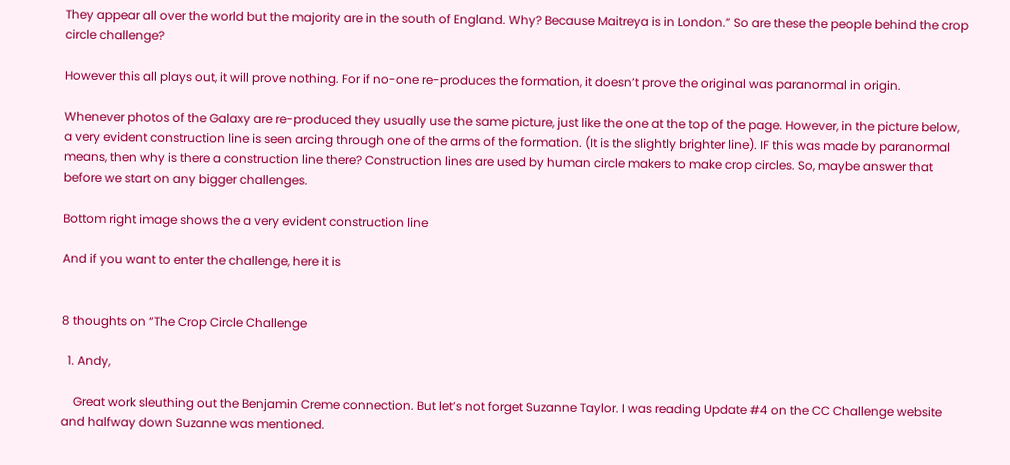They appear all over the world but the majority are in the south of England. Why? Because Maitreya is in London.” So are these the people behind the crop circle challenge?

However this all plays out, it will prove nothing. For if no-one re-produces the formation, it doesn’t prove the original was paranormal in origin.

Whenever photos of the Galaxy are re-produced they usually use the same picture, just like the one at the top of the page. However, in the picture below, a very evident construction line is seen arcing through one of the arms of the formation. (It is the slightly brighter line). IF this was made by paranormal means, then why is there a construction line there? Construction lines are used by human circle makers to make crop circles. So, maybe answer that before we start on any bigger challenges.

Bottom right image shows the a very evident construction line

And if you want to enter the challenge, here it is


8 thoughts on “The Crop Circle Challenge

  1. Andy,

    Great work sleuthing out the Benjamin Creme connection. But let’s not forget Suzanne Taylor. I was reading Update #4 on the CC Challenge website and halfway down Suzanne was mentioned.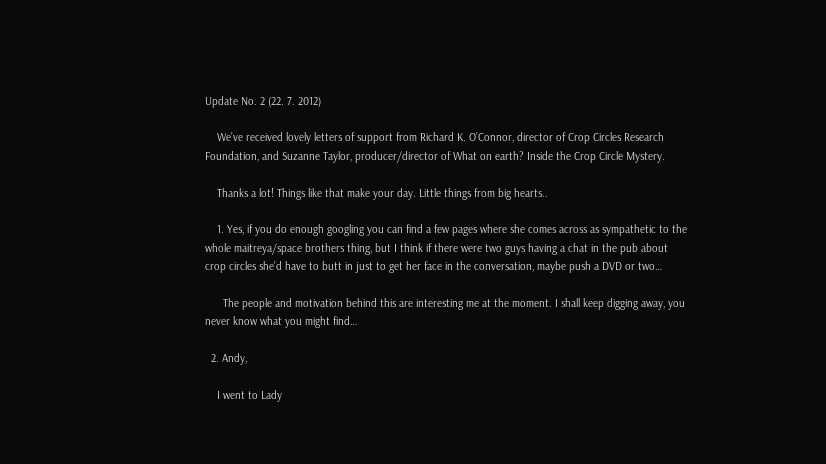Update No. 2 (22. 7. 2012)

    We’ve received lovely letters of support from Richard K. O’Connor, director of Crop Circles Research Foundation, and Suzanne Taylor, producer/director of What on earth? Inside the Crop Circle Mystery.

    Thanks a lot! Things like that make your day. Little things from big hearts..

    1. Yes, if you do enough googling you can find a few pages where she comes across as sympathetic to the whole maitreya/space brothers thing, but I think if there were two guys having a chat in the pub about crop circles she’d have to butt in just to get her face in the conversation, maybe push a DVD or two…

      The people and motivation behind this are interesting me at the moment. I shall keep digging away, you never know what you might find…

  2. Andy,

    I went to Lady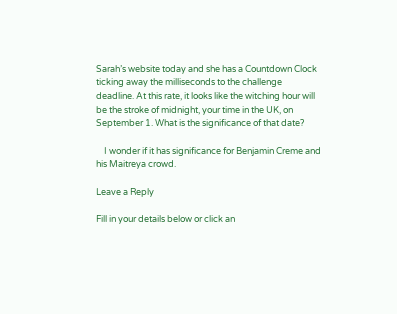Sarah’s website today and she has a Countdown Clock ticking away the milliseconds to the challenge deadline. At this rate, it looks like the witching hour will be the stroke of midnight, your time in the UK, on September 1. What is the significance of that date?

    I wonder if it has significance for Benjamin Creme and his Maitreya crowd.

Leave a Reply

Fill in your details below or click an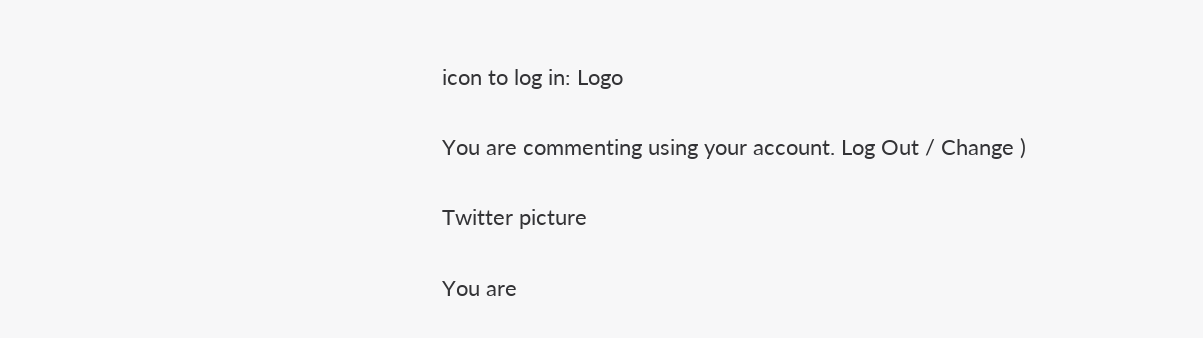icon to log in: Logo

You are commenting using your account. Log Out / Change )

Twitter picture

You are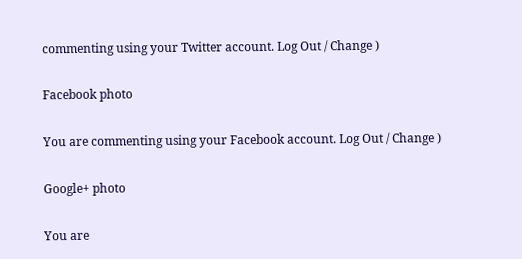commenting using your Twitter account. Log Out / Change )

Facebook photo

You are commenting using your Facebook account. Log Out / Change )

Google+ photo

You are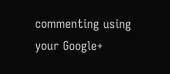commenting using your Google+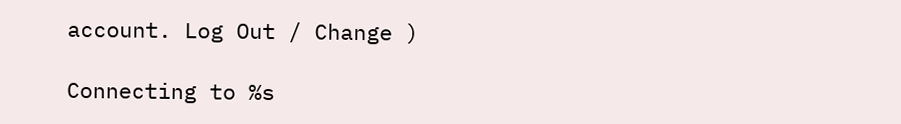account. Log Out / Change )

Connecting to %s